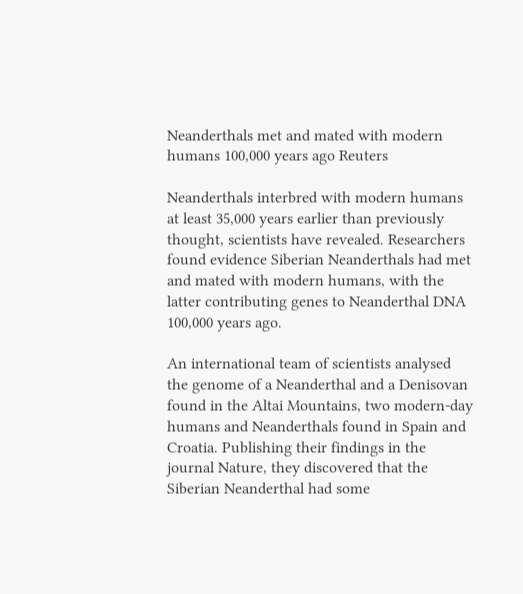Neanderthals met and mated with modern humans 100,000 years ago Reuters

Neanderthals interbred with modern humans at least 35,000 years earlier than previously thought, scientists have revealed. Researchers found evidence Siberian Neanderthals had met and mated with modern humans, with the latter contributing genes to Neanderthal DNA 100,000 years ago.

An international team of scientists analysed the genome of a Neanderthal and a Denisovan found in the Altai Mountains, two modern-day humans and Neanderthals found in Spain and Croatia. Publishing their findings in the journal Nature, they discovered that the Siberian Neanderthal had some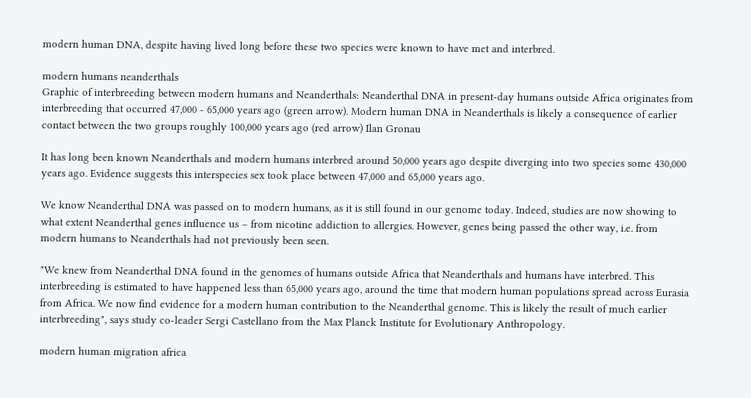modern human DNA, despite having lived long before these two species were known to have met and interbred.

modern humans neanderthals
Graphic of interbreeding between modern humans and Neanderthals: Neanderthal DNA in present-day humans outside Africa originates from interbreeding that occurred 47,000 - 65,000 years ago (green arrow). Modern human DNA in Neanderthals is likely a consequence of earlier contact between the two groups roughly 100,000 years ago (red arrow) Ilan Gronau

It has long been known Neanderthals and modern humans interbred around 50,000 years ago despite diverging into two species some 430,000 years ago. Evidence suggests this interspecies sex took place between 47,000 and 65,000 years ago.

We know Neanderthal DNA was passed on to modern humans, as it is still found in our genome today. Indeed, studies are now showing to what extent Neanderthal genes influence us – from nicotine addiction to allergies. However, genes being passed the other way, i.e. from modern humans to Neanderthals had not previously been seen.

"We knew from Neanderthal DNA found in the genomes of humans outside Africa that Neanderthals and humans have interbred. This interbreeding is estimated to have happened less than 65,000 years ago, around the time that modern human populations spread across Eurasia from Africa. We now find evidence for a modern human contribution to the Neanderthal genome. This is likely the result of much earlier interbreeding", says study co-leader Sergi Castellano from the Max Planck Institute for Evolutionary Anthropology.

modern human migration africa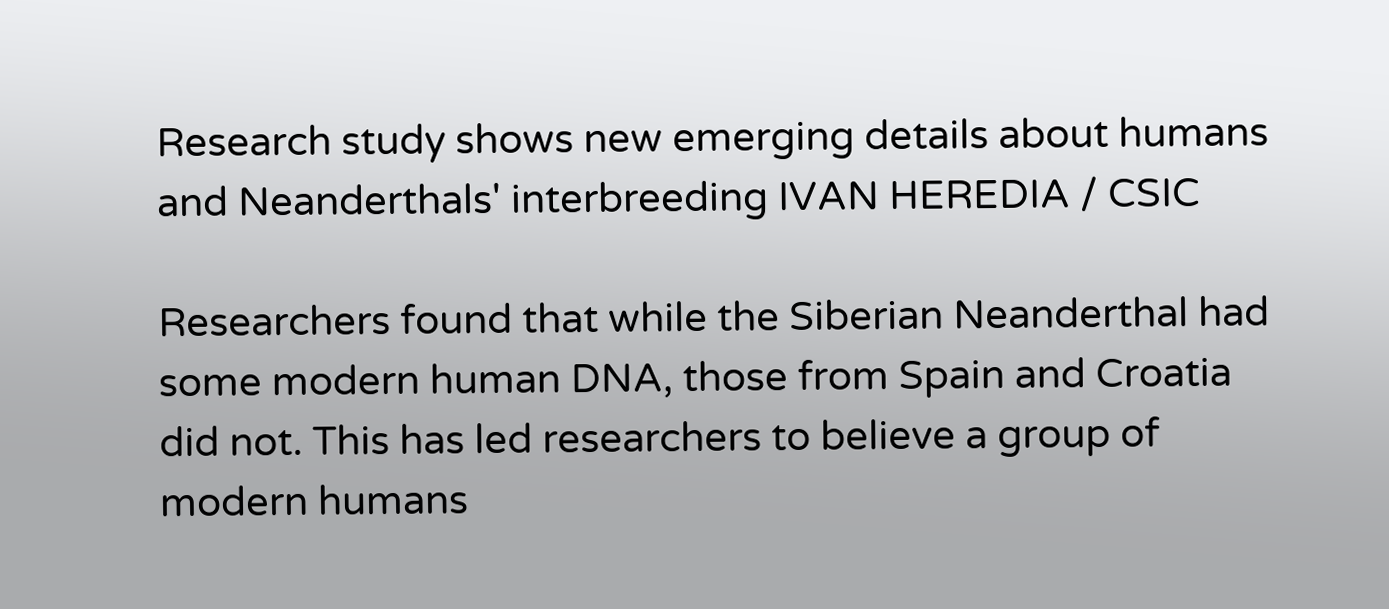Research study shows new emerging details about humans and Neanderthals' interbreeding IVAN HEREDIA / CSIC

Researchers found that while the Siberian Neanderthal had some modern human DNA, those from Spain and Croatia did not. This has led researchers to believe a group of modern humans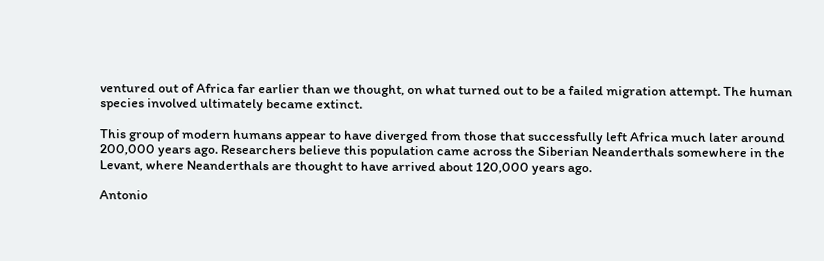ventured out of Africa far earlier than we thought, on what turned out to be a failed migration attempt. The human species involved ultimately became extinct.

This group of modern humans appear to have diverged from those that successfully left Africa much later around 200,000 years ago. Researchers believe this population came across the Siberian Neanderthals somewhere in the Levant, where Neanderthals are thought to have arrived about 120,000 years ago.

Antonio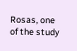Rosas, one of the study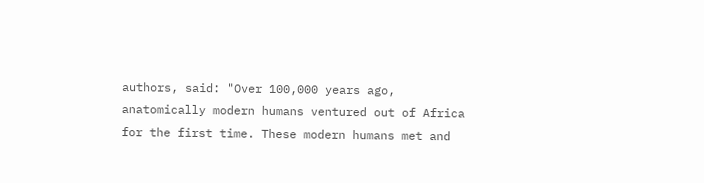authors, said: "Over 100,000 years ago, anatomically modern humans ventured out of Africa for the first time. These modern humans met and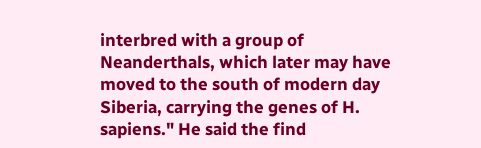interbred with a group of Neanderthals, which later may have moved to the south of modern day Siberia, carrying the genes of H. sapiens." He said the find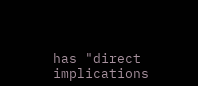has "direct implications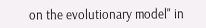on the evolutionary model" in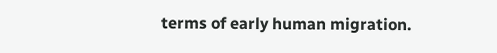terms of early human migration.